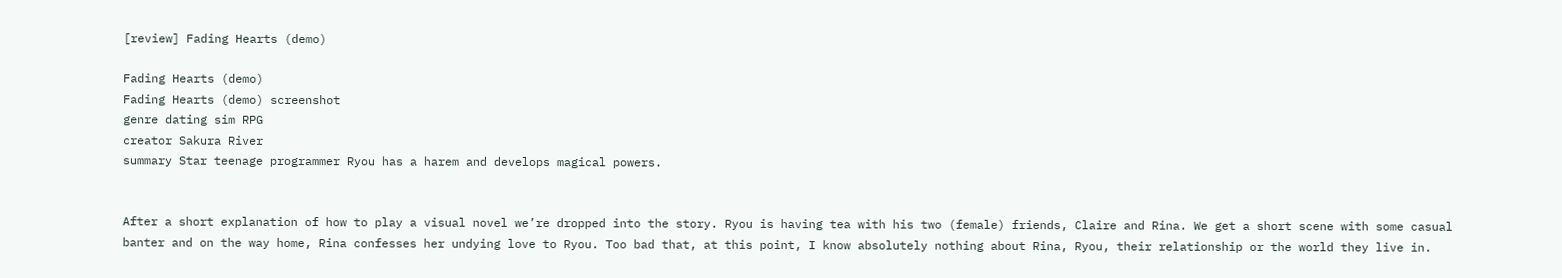[review] Fading Hearts (demo)

Fading Hearts (demo)
Fading Hearts (demo) screenshot
genre dating sim RPG
creator Sakura River
summary Star teenage programmer Ryou has a harem and develops magical powers.


After a short explanation of how to play a visual novel we’re dropped into the story. Ryou is having tea with his two (female) friends, Claire and Rina. We get a short scene with some casual banter and on the way home, Rina confesses her undying love to Ryou. Too bad that, at this point, I know absolutely nothing about Rina, Ryou, their relationship or the world they live in.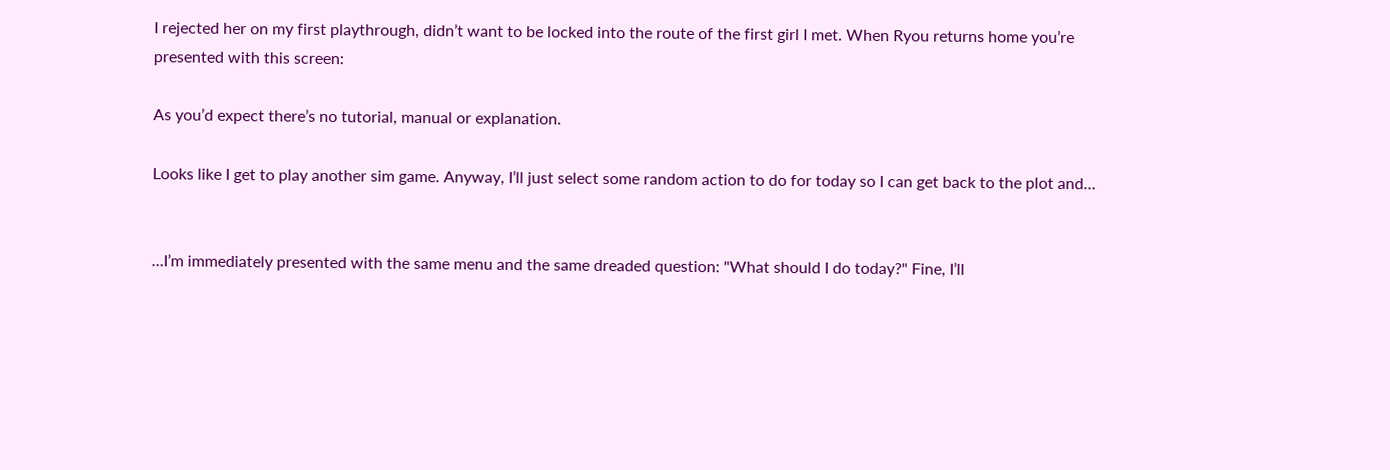I rejected her on my first playthrough, didn’t want to be locked into the route of the first girl I met. When Ryou returns home you’re presented with this screen:

As you’d expect there’s no tutorial, manual or explanation.

Looks like I get to play another sim game. Anyway, I’ll just select some random action to do for today so I can get back to the plot and…


…I’m immediately presented with the same menu and the same dreaded question: "What should I do today?" Fine, I’ll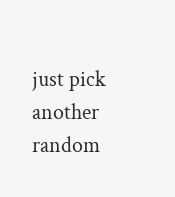just pick another random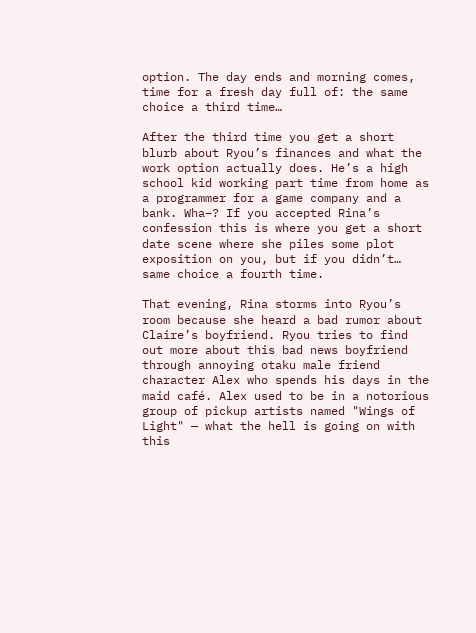option. The day ends and morning comes, time for a fresh day full of: the same choice a third time…

After the third time you get a short blurb about Ryou’s finances and what the work option actually does. He’s a high school kid working part time from home as a programmer for a game company and a bank. Wha–? If you accepted Rina’s confession this is where you get a short date scene where she piles some plot exposition on you, but if you didn’t… same choice a fourth time.

That evening, Rina storms into Ryou’s room because she heard a bad rumor about Claire’s boyfriend. Ryou tries to find out more about this bad news boyfriend through annoying otaku male friend character Alex who spends his days in the maid café. Alex used to be in a notorious group of pickup artists named "Wings of Light" — what the hell is going on with this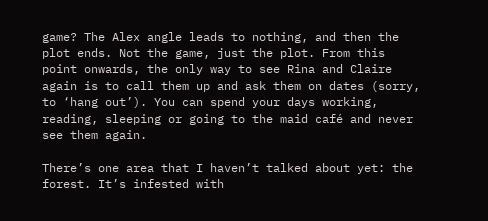game? The Alex angle leads to nothing, and then the plot ends. Not the game, just the plot. From this point onwards, the only way to see Rina and Claire again is to call them up and ask them on dates (sorry, to ‘hang out’). You can spend your days working, reading, sleeping or going to the maid café and never see them again.

There’s one area that I haven’t talked about yet: the forest. It’s infested with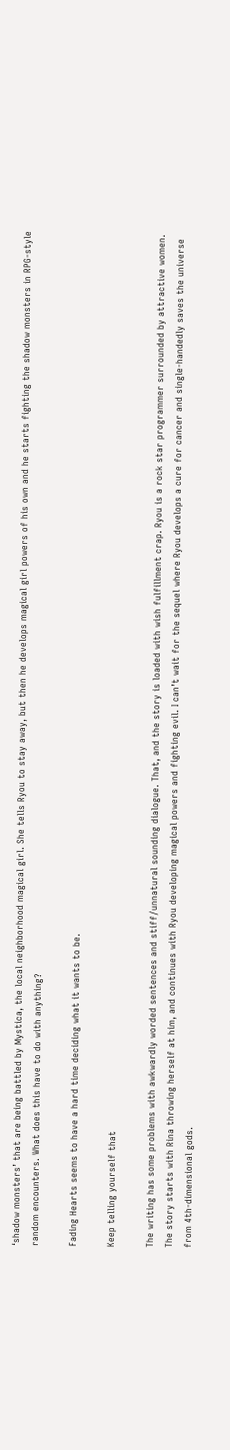‘shadow monsters’ that are being battled by Mystica, the local neighborhood magical girl. She tells Ryou to stay away, but then he develops magical girl powers of his own and he starts fighting the shadow monsters in RPG-style random encounters. What does this have to do with anything?

Fading Hearts seems to have a hard time deciding what it wants to be.

Keep telling yourself that

The writing has some problems with awkwardly worded sentences and stiff/unnatural sounding dialogue. That, and the story is loaded with wish fulfillment crap. Ryou is a rock star programmer surrounded by attractive women. The story starts with Rina throwing herself at him, and continues with Ryou developing magical powers and fighting evil. I can’t wait for the sequel where Ryou develops a cure for cancer and single-handedly saves the universe from 4th-dimensional gods.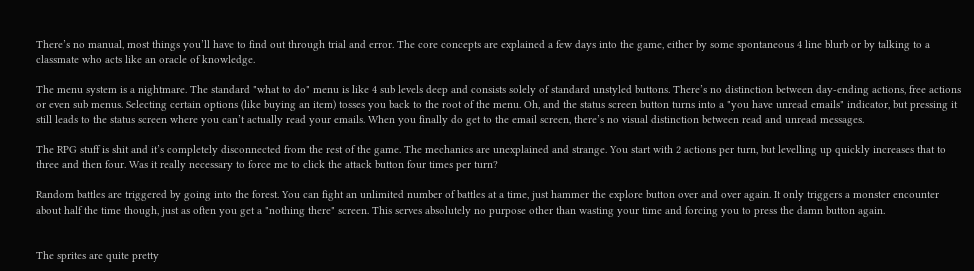There’s no manual, most things you’ll have to find out through trial and error. The core concepts are explained a few days into the game, either by some spontaneous 4 line blurb or by talking to a classmate who acts like an oracle of knowledge.

The menu system is a nightmare. The standard "what to do" menu is like 4 sub levels deep and consists solely of standard unstyled buttons. There’s no distinction between day-ending actions, free actions or even sub menus. Selecting certain options (like buying an item) tosses you back to the root of the menu. Oh, and the status screen button turns into a "you have unread emails" indicator, but pressing it still leads to the status screen where you can’t actually read your emails. When you finally do get to the email screen, there’s no visual distinction between read and unread messages.

The RPG stuff is shit and it’s completely disconnected from the rest of the game. The mechanics are unexplained and strange. You start with 2 actions per turn, but levelling up quickly increases that to three and then four. Was it really necessary to force me to click the attack button four times per turn?

Random battles are triggered by going into the forest. You can fight an unlimited number of battles at a time, just hammer the explore button over and over again. It only triggers a monster encounter about half the time though, just as often you get a "nothing there" screen. This serves absolutely no purpose other than wasting your time and forcing you to press the damn button again.


The sprites are quite pretty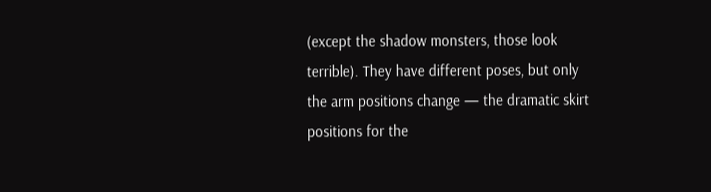(except the shadow monsters, those look terrible). They have different poses, but only the arm positions change — the dramatic skirt positions for the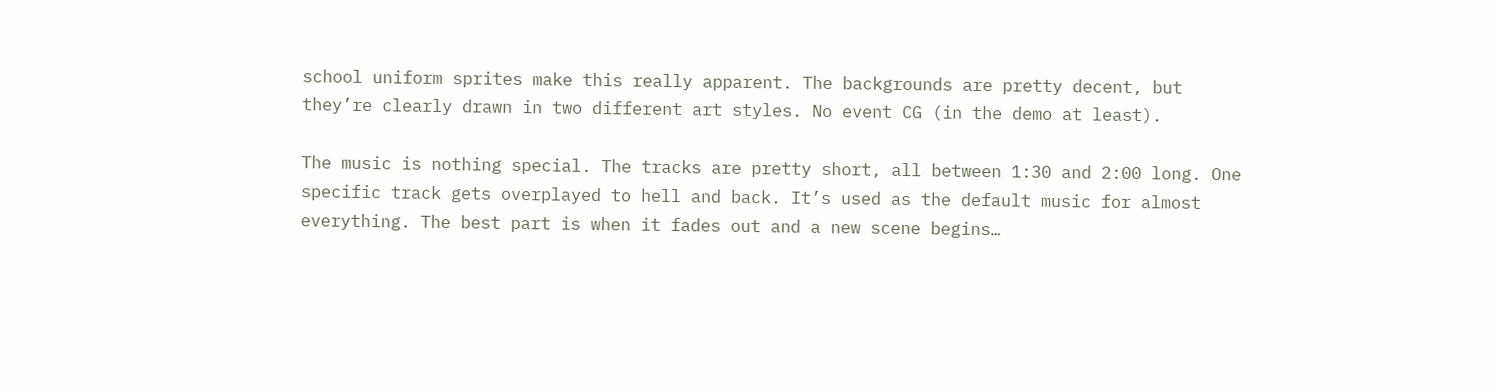school uniform sprites make this really apparent. The backgrounds are pretty decent, but they’re clearly drawn in two different art styles. No event CG (in the demo at least).

The music is nothing special. The tracks are pretty short, all between 1:30 and 2:00 long. One specific track gets overplayed to hell and back. It’s used as the default music for almost everything. The best part is when it fades out and a new scene begins…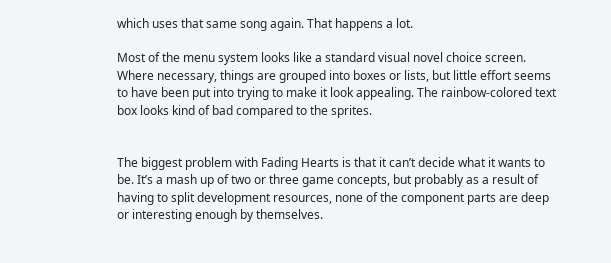which uses that same song again. That happens a lot.

Most of the menu system looks like a standard visual novel choice screen. Where necessary, things are grouped into boxes or lists, but little effort seems to have been put into trying to make it look appealing. The rainbow-colored text box looks kind of bad compared to the sprites.


The biggest problem with Fading Hearts is that it can’t decide what it wants to be. It’s a mash up of two or three game concepts, but probably as a result of having to split development resources, none of the component parts are deep or interesting enough by themselves.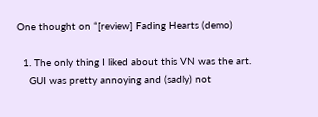One thought on “[review] Fading Hearts (demo)

  1. The only thing I liked about this VN was the art.
    GUI was pretty annoying and (sadly) not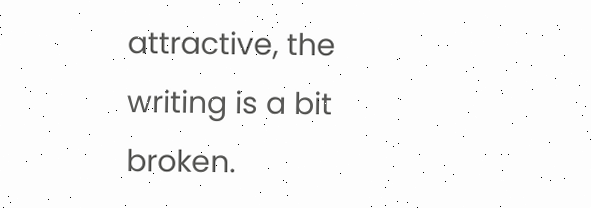attractive, the writing is a bit broken.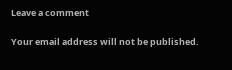Leave a comment

Your email address will not be published.